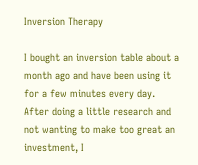Inversion Therapy

I bought an inversion table about a month ago and have been using it for a few minutes every day. After doing a little research and not wanting to make too great an investment, I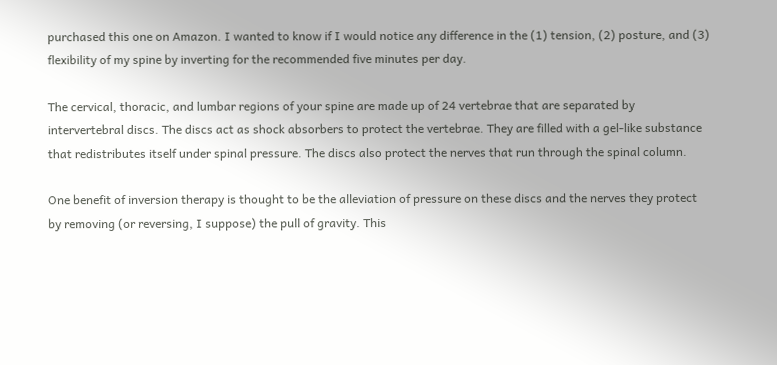purchased this one on Amazon. I wanted to know if I would notice any difference in the (1) tension, (2) posture, and (3) flexibility of my spine by inverting for the recommended five minutes per day.

The cervical, thoracic, and lumbar regions of your spine are made up of 24 vertebrae that are separated by intervertebral discs. The discs act as shock absorbers to protect the vertebrae. They are filled with a gel-like substance that redistributes itself under spinal pressure. The discs also protect the nerves that run through the spinal column.

One benefit of inversion therapy is thought to be the alleviation of pressure on these discs and the nerves they protect by removing (or reversing, I suppose) the pull of gravity. This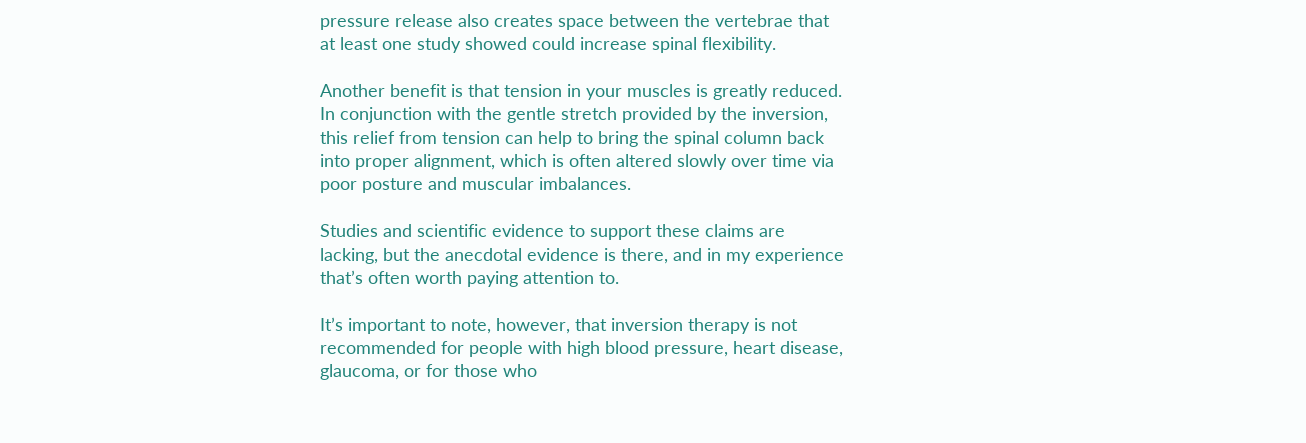pressure release also creates space between the vertebrae that at least one study showed could increase spinal flexibility.

Another benefit is that tension in your muscles is greatly reduced. In conjunction with the gentle stretch provided by the inversion, this relief from tension can help to bring the spinal column back into proper alignment, which is often altered slowly over time via poor posture and muscular imbalances.

Studies and scientific evidence to support these claims are lacking, but the anecdotal evidence is there, and in my experience that’s often worth paying attention to.

It’s important to note, however, that inversion therapy is not recommended for people with high blood pressure, heart disease, glaucoma, or for those who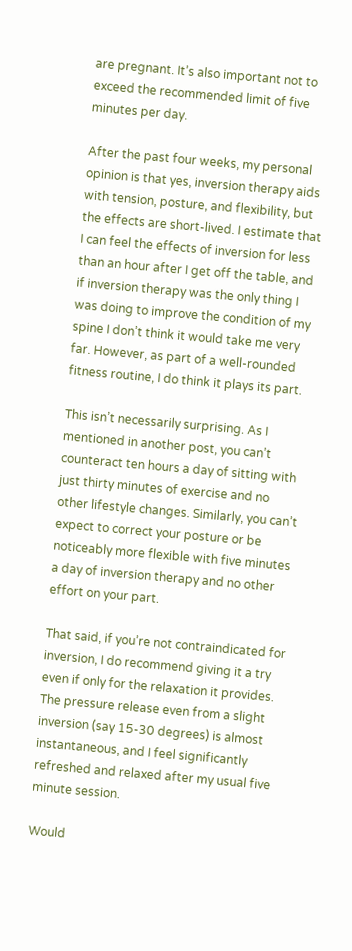are pregnant. It’s also important not to exceed the recommended limit of five minutes per day.

After the past four weeks, my personal opinion is that yes, inversion therapy aids with tension, posture, and flexibility, but the effects are short-lived. I estimate that I can feel the effects of inversion for less than an hour after I get off the table, and if inversion therapy was the only thing I was doing to improve the condition of my spine I don’t think it would take me very far. However, as part of a well-rounded fitness routine, I do think it plays its part.

This isn’t necessarily surprising. As I mentioned in another post, you can’t counteract ten hours a day of sitting with just thirty minutes of exercise and no other lifestyle changes. Similarly, you can’t expect to correct your posture or be noticeably more flexible with five minutes a day of inversion therapy and no other effort on your part.

That said, if you’re not contraindicated for inversion, I do recommend giving it a try even if only for the relaxation it provides. The pressure release even from a slight inversion (say 15-30 degrees) is almost instantaneous, and I feel significantly refreshed and relaxed after my usual five minute session.

Would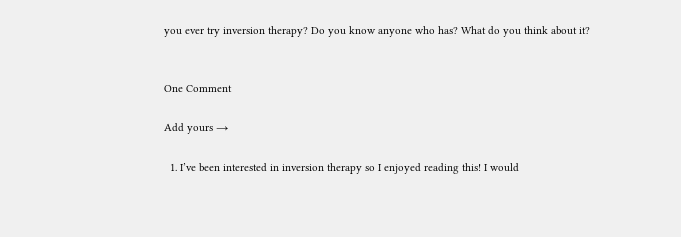you ever try inversion therapy? Do you know anyone who has? What do you think about it?


One Comment

Add yours →

  1. I’ve been interested in inversion therapy so I enjoyed reading this! I would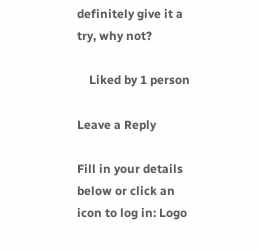definitely give it a try, why not?

    Liked by 1 person

Leave a Reply

Fill in your details below or click an icon to log in: Logo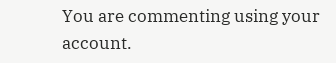You are commenting using your account.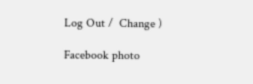Log Out /  Change )

Facebook photo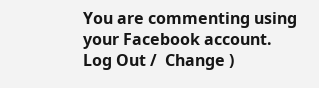You are commenting using your Facebook account. Log Out /  Change )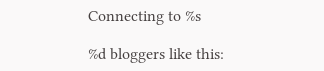Connecting to %s

%d bloggers like this: